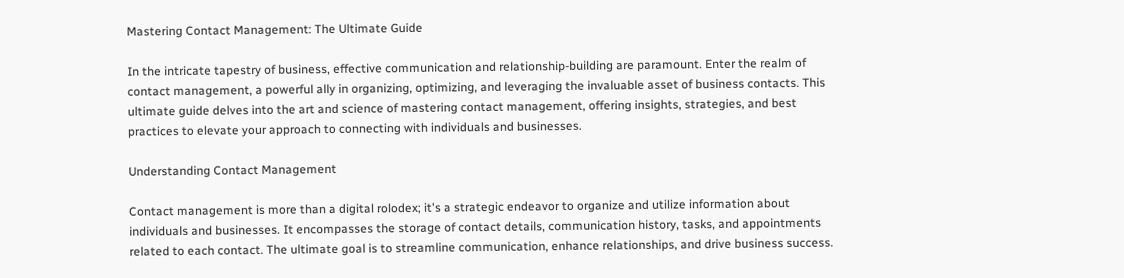Mastering Contact Management: The Ultimate Guide

In the intricate tapestry of business, effective communication and relationship-building are paramount. Enter the realm of contact management, a powerful ally in organizing, optimizing, and leveraging the invaluable asset of business contacts. This ultimate guide delves into the art and science of mastering contact management, offering insights, strategies, and best practices to elevate your approach to connecting with individuals and businesses.

Understanding Contact Management

Contact management is more than a digital rolodex; it's a strategic endeavor to organize and utilize information about individuals and businesses. It encompasses the storage of contact details, communication history, tasks, and appointments related to each contact. The ultimate goal is to streamline communication, enhance relationships, and drive business success.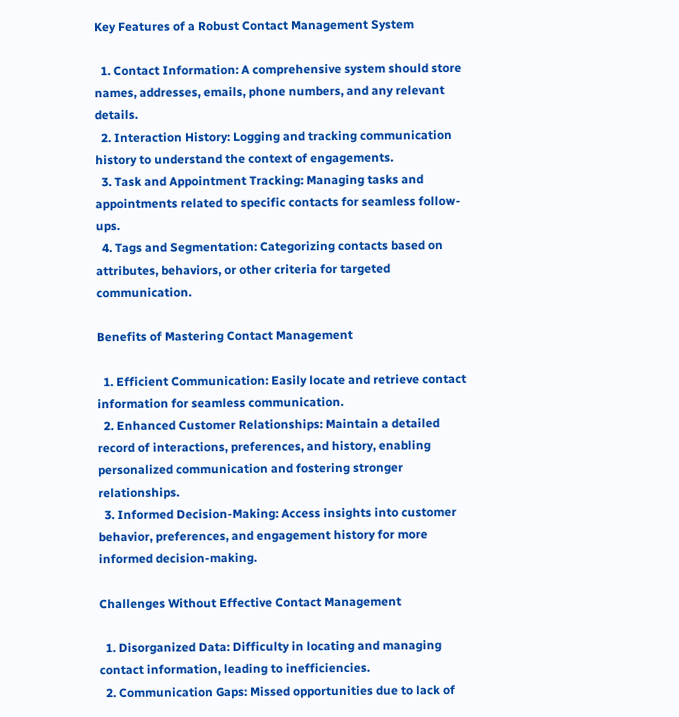Key Features of a Robust Contact Management System

  1. Contact Information: A comprehensive system should store names, addresses, emails, phone numbers, and any relevant details.
  2. Interaction History: Logging and tracking communication history to understand the context of engagements.
  3. Task and Appointment Tracking: Managing tasks and appointments related to specific contacts for seamless follow-ups.
  4. Tags and Segmentation: Categorizing contacts based on attributes, behaviors, or other criteria for targeted communication.

Benefits of Mastering Contact Management

  1. Efficient Communication: Easily locate and retrieve contact information for seamless communication.
  2. Enhanced Customer Relationships: Maintain a detailed record of interactions, preferences, and history, enabling personalized communication and fostering stronger relationships.
  3. Informed Decision-Making: Access insights into customer behavior, preferences, and engagement history for more informed decision-making.

Challenges Without Effective Contact Management

  1. Disorganized Data: Difficulty in locating and managing contact information, leading to inefficiencies.
  2. Communication Gaps: Missed opportunities due to lack of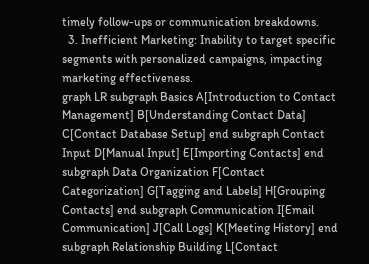timely follow-ups or communication breakdowns.
  3. Inefficient Marketing: Inability to target specific segments with personalized campaigns, impacting marketing effectiveness.
graph LR subgraph Basics A[Introduction to Contact Management] B[Understanding Contact Data] C[Contact Database Setup] end subgraph Contact Input D[Manual Input] E[Importing Contacts] end subgraph Data Organization F[Contact Categorization] G[Tagging and Labels] H[Grouping Contacts] end subgraph Communication I[Email Communication] J[Call Logs] K[Meeting History] end subgraph Relationship Building L[Contact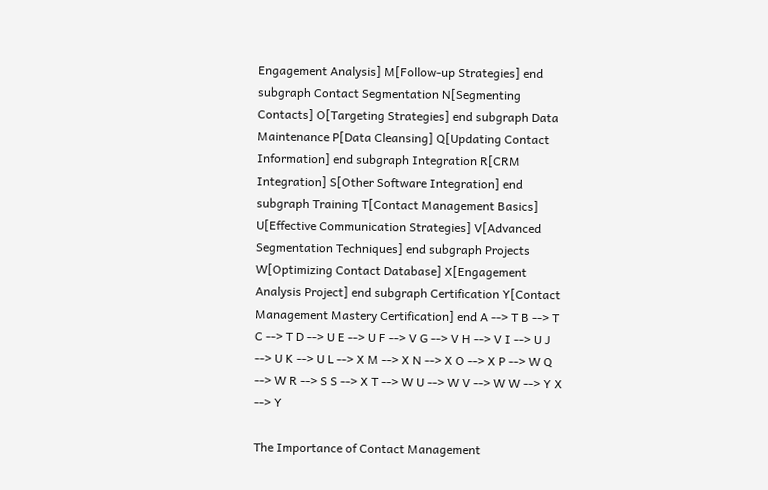Engagement Analysis] M[Follow-up Strategies] end subgraph Contact Segmentation N[Segmenting Contacts] O[Targeting Strategies] end subgraph Data Maintenance P[Data Cleansing] Q[Updating Contact Information] end subgraph Integration R[CRM Integration] S[Other Software Integration] end subgraph Training T[Contact Management Basics] U[Effective Communication Strategies] V[Advanced Segmentation Techniques] end subgraph Projects W[Optimizing Contact Database] X[Engagement Analysis Project] end subgraph Certification Y[Contact Management Mastery Certification] end A --> T B --> T C --> T D --> U E --> U F --> V G --> V H --> V I --> U J --> U K --> U L --> X M --> X N --> X O --> X P --> W Q --> W R --> S S --> X T --> W U --> W V --> W W --> Y X --> Y

The Importance of Contact Management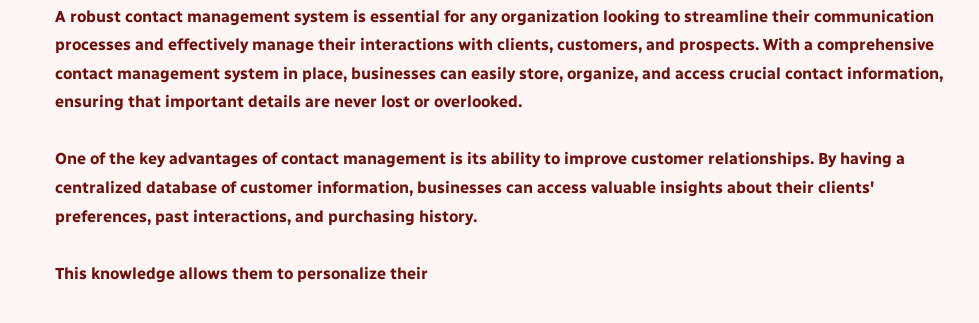A robust contact management system is essential for any organization looking to streamline their communication processes and effectively manage their interactions with clients, customers, and prospects. With a comprehensive contact management system in place, businesses can easily store, organize, and access crucial contact information, ensuring that important details are never lost or overlooked.

One of the key advantages of contact management is its ability to improve customer relationships. By having a centralized database of customer information, businesses can access valuable insights about their clients' preferences, past interactions, and purchasing history.

This knowledge allows them to personalize their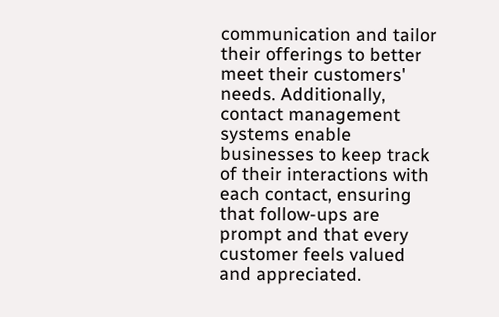communication and tailor their offerings to better meet their customers' needs. Additionally, contact management systems enable businesses to keep track of their interactions with each contact, ensuring that follow-ups are prompt and that every customer feels valued and appreciated.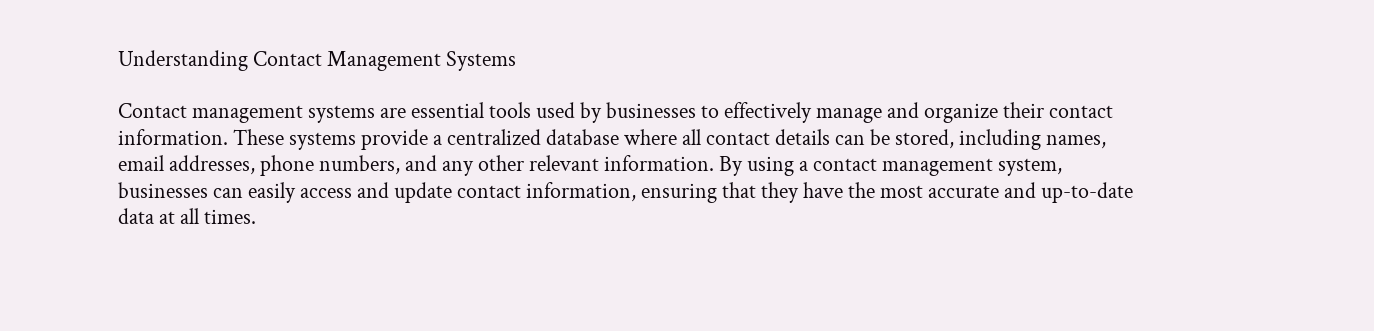Understanding Contact Management Systems

Contact management systems are essential tools used by businesses to effectively manage and organize their contact information. These systems provide a centralized database where all contact details can be stored, including names, email addresses, phone numbers, and any other relevant information. By using a contact management system, businesses can easily access and update contact information, ensuring that they have the most accurate and up-to-date data at all times.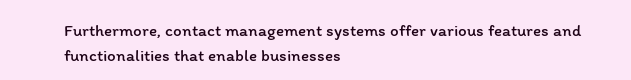Furthermore, contact management systems offer various features and functionalities that enable businesses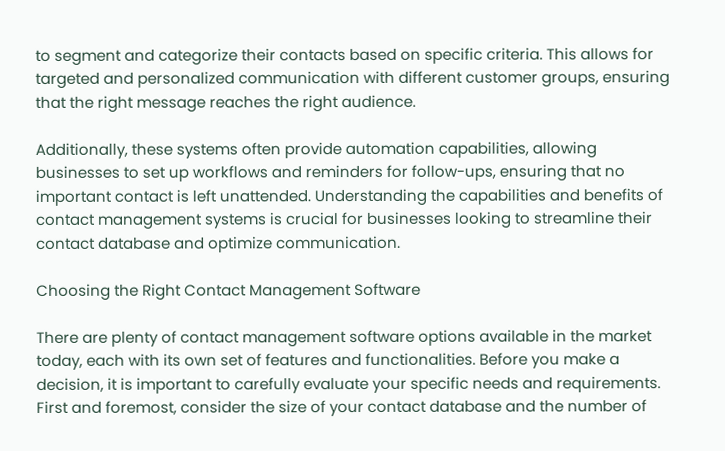to segment and categorize their contacts based on specific criteria. This allows for targeted and personalized communication with different customer groups, ensuring that the right message reaches the right audience.

Additionally, these systems often provide automation capabilities, allowing businesses to set up workflows and reminders for follow-ups, ensuring that no important contact is left unattended. Understanding the capabilities and benefits of contact management systems is crucial for businesses looking to streamline their contact database and optimize communication.

Choosing the Right Contact Management Software

There are plenty of contact management software options available in the market today, each with its own set of features and functionalities. Before you make a decision, it is important to carefully evaluate your specific needs and requirements. First and foremost, consider the size of your contact database and the number of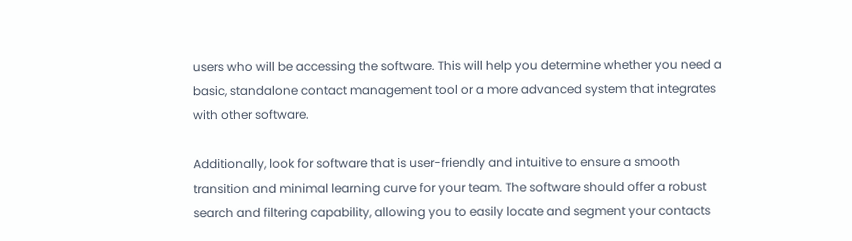users who will be accessing the software. This will help you determine whether you need a basic, standalone contact management tool or a more advanced system that integrates with other software.

Additionally, look for software that is user-friendly and intuitive to ensure a smooth transition and minimal learning curve for your team. The software should offer a robust search and filtering capability, allowing you to easily locate and segment your contacts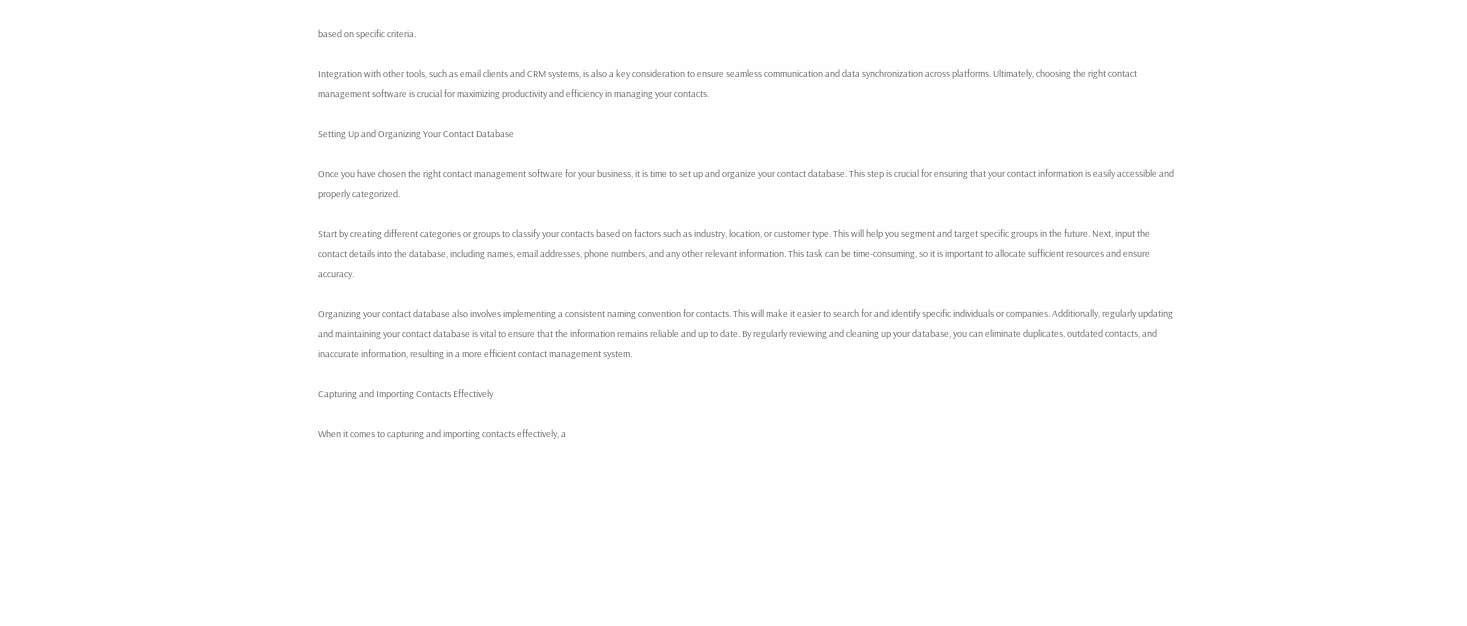based on specific criteria.

Integration with other tools, such as email clients and CRM systems, is also a key consideration to ensure seamless communication and data synchronization across platforms. Ultimately, choosing the right contact management software is crucial for maximizing productivity and efficiency in managing your contacts.

Setting Up and Organizing Your Contact Database

Once you have chosen the right contact management software for your business, it is time to set up and organize your contact database. This step is crucial for ensuring that your contact information is easily accessible and properly categorized.

Start by creating different categories or groups to classify your contacts based on factors such as industry, location, or customer type. This will help you segment and target specific groups in the future. Next, input the contact details into the database, including names, email addresses, phone numbers, and any other relevant information. This task can be time-consuming, so it is important to allocate sufficient resources and ensure accuracy.

Organizing your contact database also involves implementing a consistent naming convention for contacts. This will make it easier to search for and identify specific individuals or companies. Additionally, regularly updating and maintaining your contact database is vital to ensure that the information remains reliable and up to date. By regularly reviewing and cleaning up your database, you can eliminate duplicates, outdated contacts, and inaccurate information, resulting in a more efficient contact management system.

Capturing and Importing Contacts Effectively

When it comes to capturing and importing contacts effectively, a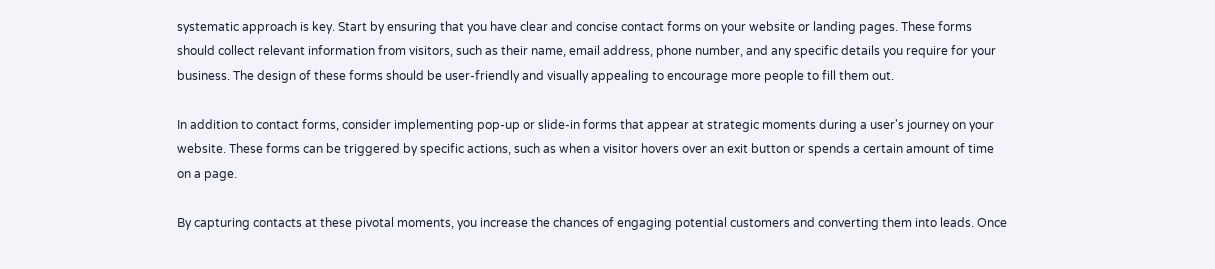systematic approach is key. Start by ensuring that you have clear and concise contact forms on your website or landing pages. These forms should collect relevant information from visitors, such as their name, email address, phone number, and any specific details you require for your business. The design of these forms should be user-friendly and visually appealing to encourage more people to fill them out.

In addition to contact forms, consider implementing pop-up or slide-in forms that appear at strategic moments during a user's journey on your website. These forms can be triggered by specific actions, such as when a visitor hovers over an exit button or spends a certain amount of time on a page.

By capturing contacts at these pivotal moments, you increase the chances of engaging potential customers and converting them into leads. Once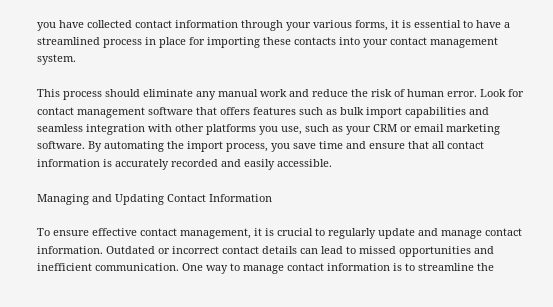you have collected contact information through your various forms, it is essential to have a streamlined process in place for importing these contacts into your contact management system.

This process should eliminate any manual work and reduce the risk of human error. Look for contact management software that offers features such as bulk import capabilities and seamless integration with other platforms you use, such as your CRM or email marketing software. By automating the import process, you save time and ensure that all contact information is accurately recorded and easily accessible.

Managing and Updating Contact Information

To ensure effective contact management, it is crucial to regularly update and manage contact information. Outdated or incorrect contact details can lead to missed opportunities and inefficient communication. One way to manage contact information is to streamline the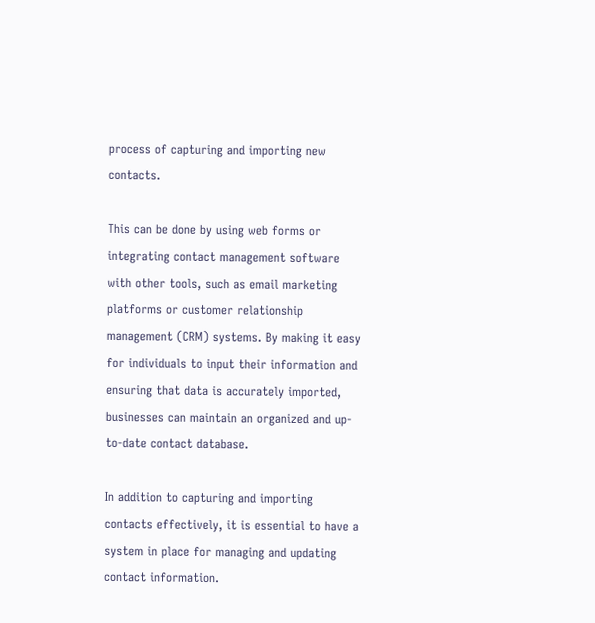process of capturing and importing new contacts.

This can be done by using web forms or integrating contact management software with other tools, such as email marketing platforms or customer relationship management (CRM) systems. By making it easy for individuals to input their information and ensuring that data is accurately imported, businesses can maintain an organized and up-to-date contact database.

In addition to capturing and importing contacts effectively, it is essential to have a system in place for managing and updating contact information.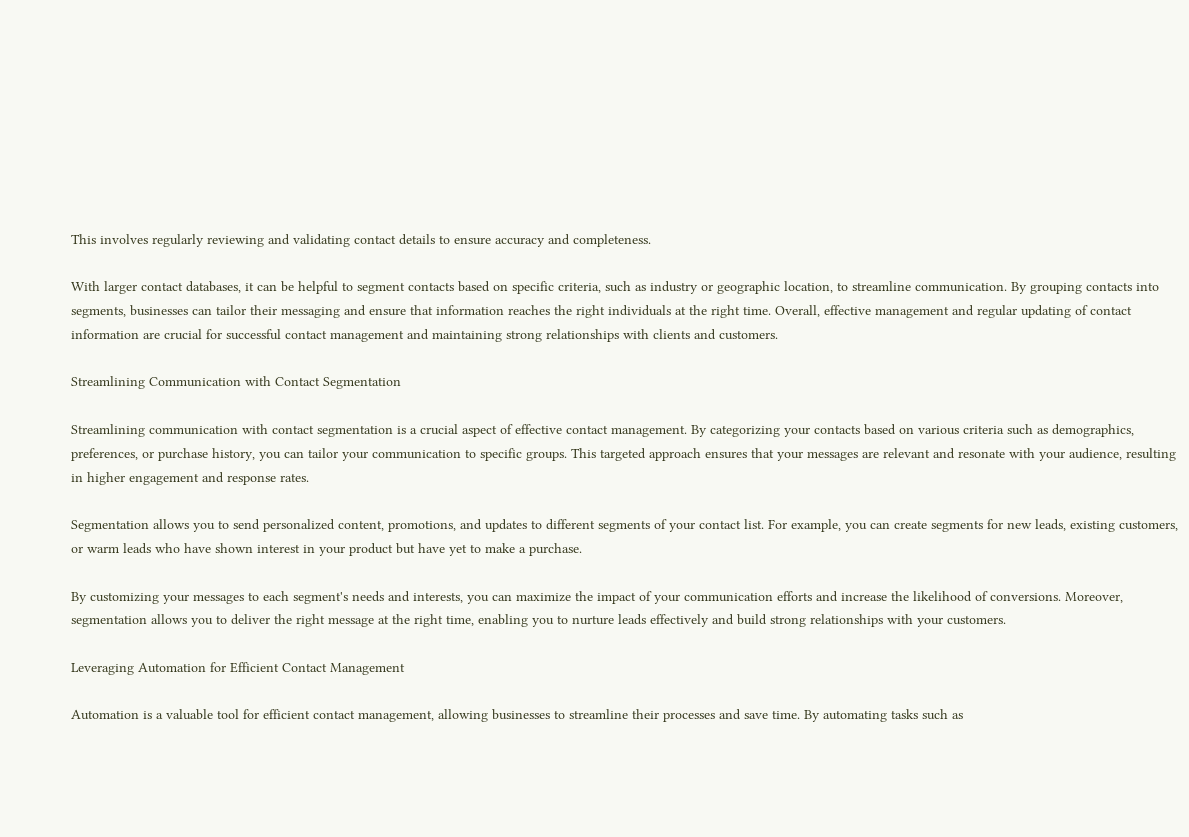This involves regularly reviewing and validating contact details to ensure accuracy and completeness.

With larger contact databases, it can be helpful to segment contacts based on specific criteria, such as industry or geographic location, to streamline communication. By grouping contacts into segments, businesses can tailor their messaging and ensure that information reaches the right individuals at the right time. Overall, effective management and regular updating of contact information are crucial for successful contact management and maintaining strong relationships with clients and customers.

Streamlining Communication with Contact Segmentation

Streamlining communication with contact segmentation is a crucial aspect of effective contact management. By categorizing your contacts based on various criteria such as demographics, preferences, or purchase history, you can tailor your communication to specific groups. This targeted approach ensures that your messages are relevant and resonate with your audience, resulting in higher engagement and response rates.

Segmentation allows you to send personalized content, promotions, and updates to different segments of your contact list. For example, you can create segments for new leads, existing customers, or warm leads who have shown interest in your product but have yet to make a purchase.

By customizing your messages to each segment's needs and interests, you can maximize the impact of your communication efforts and increase the likelihood of conversions. Moreover, segmentation allows you to deliver the right message at the right time, enabling you to nurture leads effectively and build strong relationships with your customers.

Leveraging Automation for Efficient Contact Management

Automation is a valuable tool for efficient contact management, allowing businesses to streamline their processes and save time. By automating tasks such as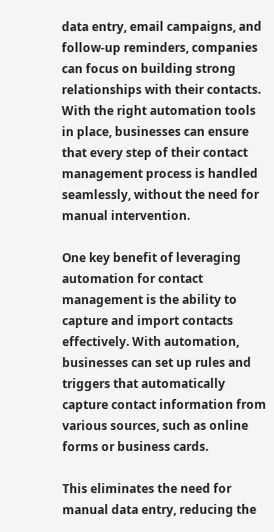data entry, email campaigns, and follow-up reminders, companies can focus on building strong relationships with their contacts. With the right automation tools in place, businesses can ensure that every step of their contact management process is handled seamlessly, without the need for manual intervention.

One key benefit of leveraging automation for contact management is the ability to capture and import contacts effectively. With automation, businesses can set up rules and triggers that automatically capture contact information from various sources, such as online forms or business cards.

This eliminates the need for manual data entry, reducing the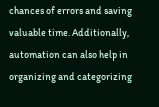chances of errors and saving valuable time. Additionally, automation can also help in organizing and categorizing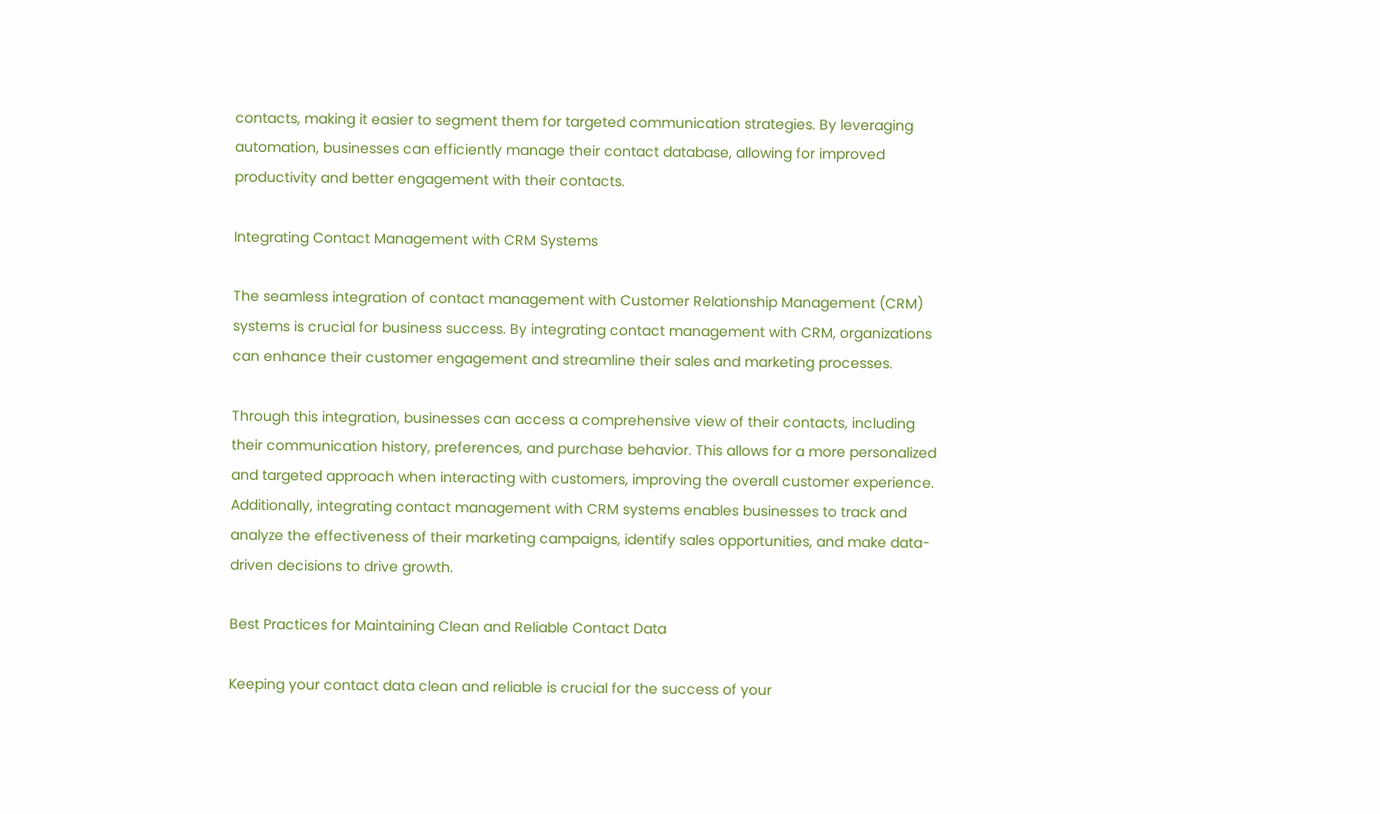contacts, making it easier to segment them for targeted communication strategies. By leveraging automation, businesses can efficiently manage their contact database, allowing for improved productivity and better engagement with their contacts.

Integrating Contact Management with CRM Systems

The seamless integration of contact management with Customer Relationship Management (CRM) systems is crucial for business success. By integrating contact management with CRM, organizations can enhance their customer engagement and streamline their sales and marketing processes.

Through this integration, businesses can access a comprehensive view of their contacts, including their communication history, preferences, and purchase behavior. This allows for a more personalized and targeted approach when interacting with customers, improving the overall customer experience. Additionally, integrating contact management with CRM systems enables businesses to track and analyze the effectiveness of their marketing campaigns, identify sales opportunities, and make data-driven decisions to drive growth.

Best Practices for Maintaining Clean and Reliable Contact Data

Keeping your contact data clean and reliable is crucial for the success of your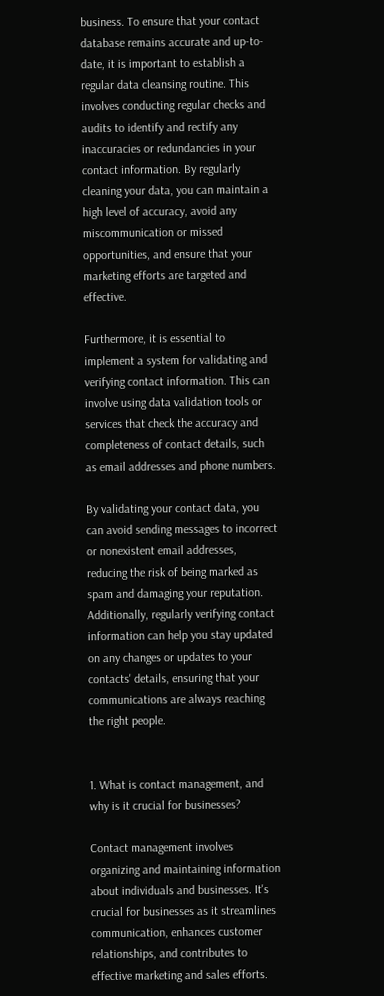business. To ensure that your contact database remains accurate and up-to-date, it is important to establish a regular data cleansing routine. This involves conducting regular checks and audits to identify and rectify any inaccuracies or redundancies in your contact information. By regularly cleaning your data, you can maintain a high level of accuracy, avoid any miscommunication or missed opportunities, and ensure that your marketing efforts are targeted and effective.

Furthermore, it is essential to implement a system for validating and verifying contact information. This can involve using data validation tools or services that check the accuracy and completeness of contact details, such as email addresses and phone numbers.

By validating your contact data, you can avoid sending messages to incorrect or nonexistent email addresses, reducing the risk of being marked as spam and damaging your reputation. Additionally, regularly verifying contact information can help you stay updated on any changes or updates to your contacts' details, ensuring that your communications are always reaching the right people.


1. What is contact management, and why is it crucial for businesses?

Contact management involves organizing and maintaining information about individuals and businesses. It's crucial for businesses as it streamlines communication, enhances customer relationships, and contributes to effective marketing and sales efforts.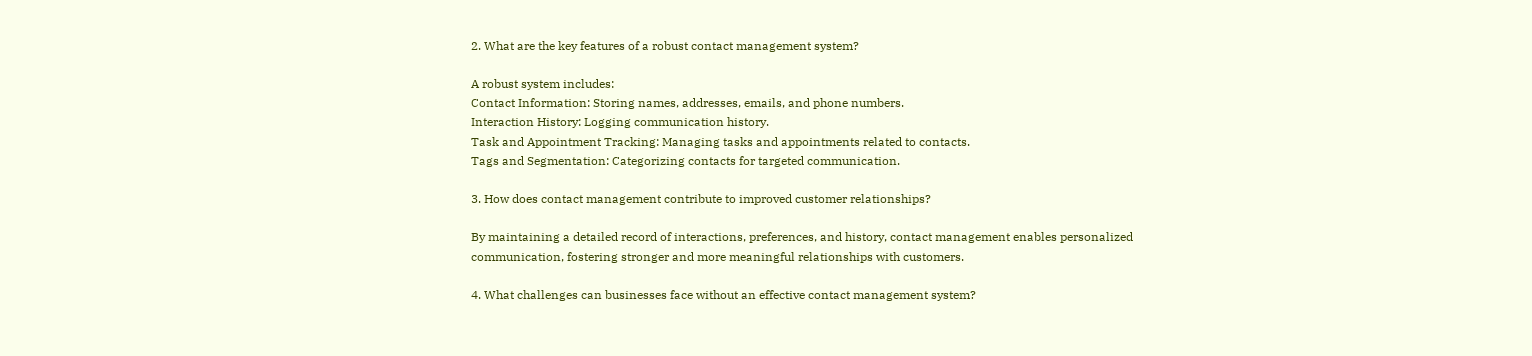2. What are the key features of a robust contact management system?

A robust system includes:
Contact Information: Storing names, addresses, emails, and phone numbers.
Interaction History: Logging communication history.
Task and Appointment Tracking: Managing tasks and appointments related to contacts.
Tags and Segmentation: Categorizing contacts for targeted communication.

3. How does contact management contribute to improved customer relationships?

By maintaining a detailed record of interactions, preferences, and history, contact management enables personalized communication, fostering stronger and more meaningful relationships with customers.

4. What challenges can businesses face without an effective contact management system?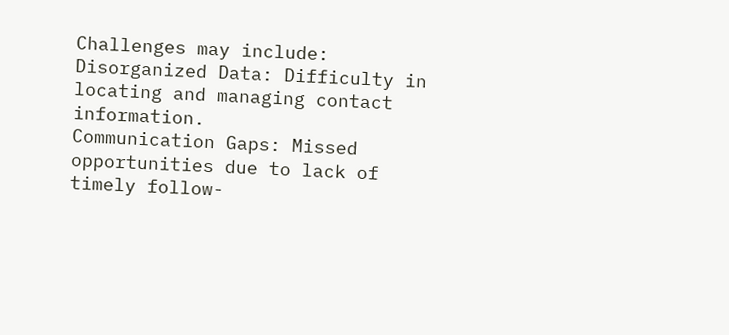Challenges may include:
Disorganized Data: Difficulty in locating and managing contact information.
Communication Gaps: Missed opportunities due to lack of timely follow-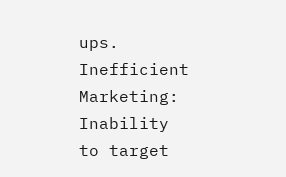ups.
Inefficient Marketing: Inability to target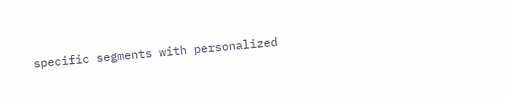specific segments with personalized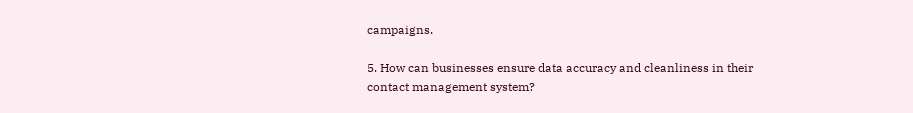campaigns.

5. How can businesses ensure data accuracy and cleanliness in their contact management system?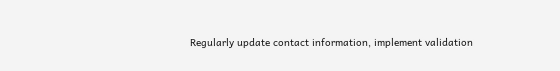Regularly update contact information, implement validation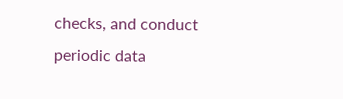checks, and conduct periodic data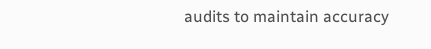audits to maintain accuracy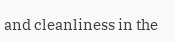and cleanliness in the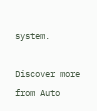system.

Discover more from Auto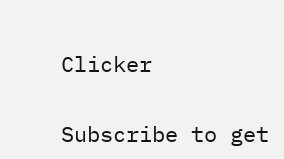Clicker

Subscribe to get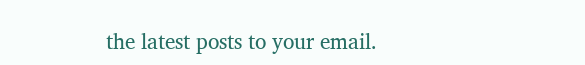the latest posts to your email.